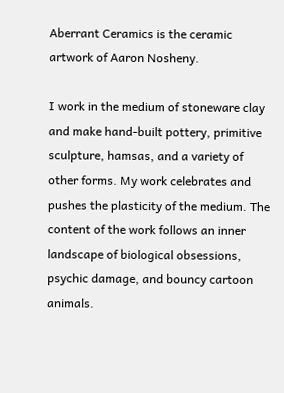Aberrant Ceramics is the ceramic artwork of Aaron Nosheny.

I work in the medium of stoneware clay and make hand-built pottery, primitive sculpture, hamsas, and a variety of other forms. My work celebrates and pushes the plasticity of the medium. The content of the work follows an inner landscape of biological obsessions, psychic damage, and bouncy cartoon animals.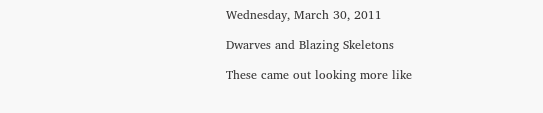Wednesday, March 30, 2011

Dwarves and Blazing Skeletons

These came out looking more like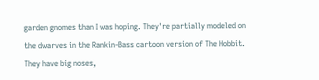garden gnomes than I was hoping. They're partially modeled on the dwarves in the Rankin-Bass cartoon version of The Hobbit. They have big noses,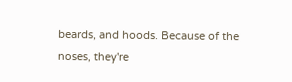beards, and hoods. Because of the noses, they're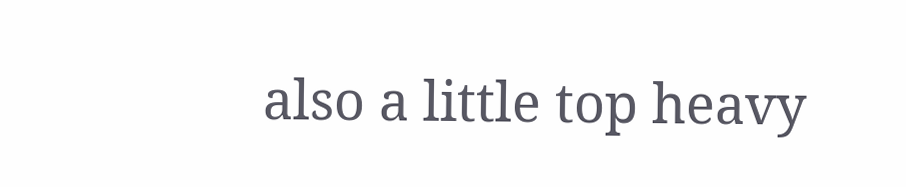also a little top heavy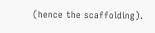(hence the scaffolding).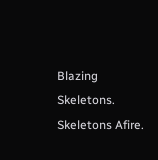Blazing Skeletons. Skeletons Afire.